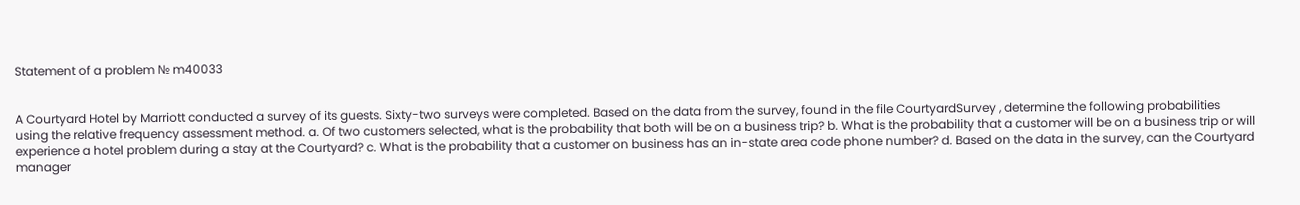Statement of a problem № m40033


A Courtyard Hotel by Marriott conducted a survey of its guests. Sixty-two surveys were completed. Based on the data from the survey, found in the file CourtyardSurvey , determine the following probabilities using the relative frequency assessment method. a. Of two customers selected, what is the probability that both will be on a business trip? b. What is the probability that a customer will be on a business trip or will experience a hotel problem during a stay at the Courtyard? c. What is the probability that a customer on business has an in-state area code phone number? d. Based on the data in the survey, can the Courtyard manager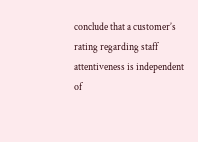conclude that a customer’s rating regarding staff attentiveness is independent of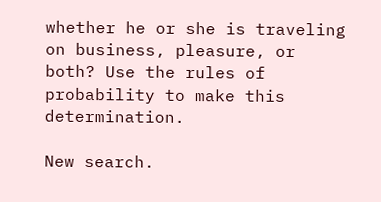whether he or she is traveling on business, pleasure, or both? Use the rules of probability to make this determination.

New search.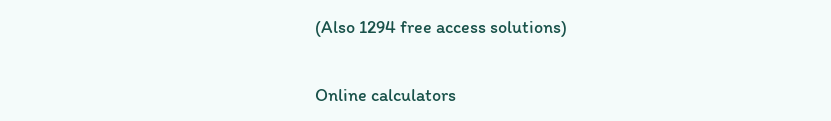(Also 1294 free access solutions)

Online calculators